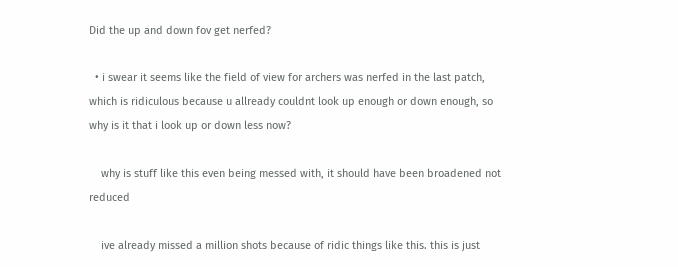Did the up and down fov get nerfed?

  • i swear it seems like the field of view for archers was nerfed in the last patch, which is ridiculous because u allready couldnt look up enough or down enough, so why is it that i look up or down less now?

    why is stuff like this even being messed with, it should have been broadened not reduced

    ive already missed a million shots because of ridic things like this. this is just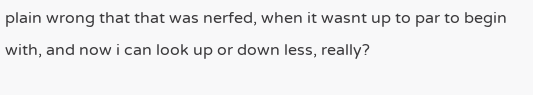plain wrong that that was nerfed, when it wasnt up to par to begin with, and now i can look up or down less, really?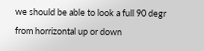we should be able to look a full 90 degr from horrizontal up or down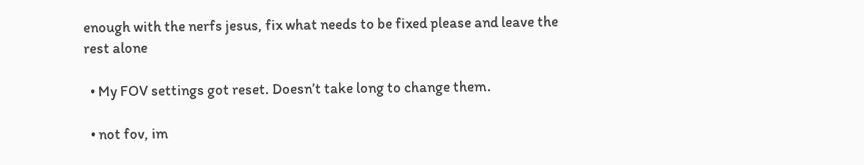enough with the nerfs jesus, fix what needs to be fixed please and leave the rest alone

  • My FOV settings got reset. Doesn’t take long to change them.

  • not fov, im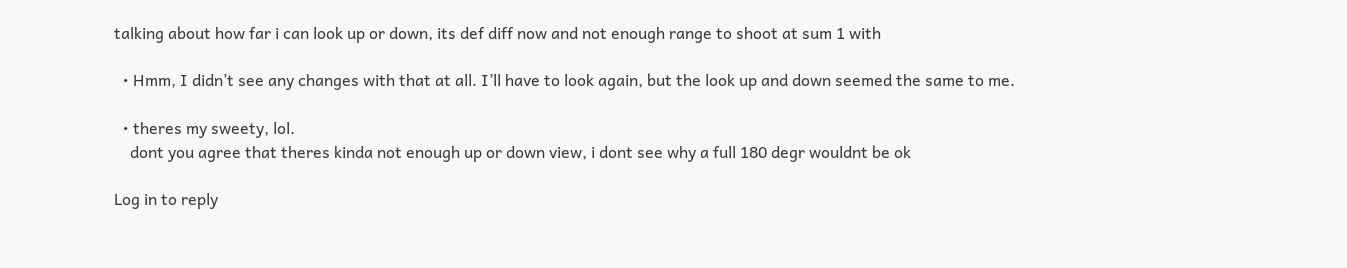talking about how far i can look up or down, its def diff now and not enough range to shoot at sum 1 with

  • Hmm, I didn’t see any changes with that at all. I’ll have to look again, but the look up and down seemed the same to me.

  • theres my sweety, lol.
    dont you agree that theres kinda not enough up or down view, i dont see why a full 180 degr wouldnt be ok

Log in to reply